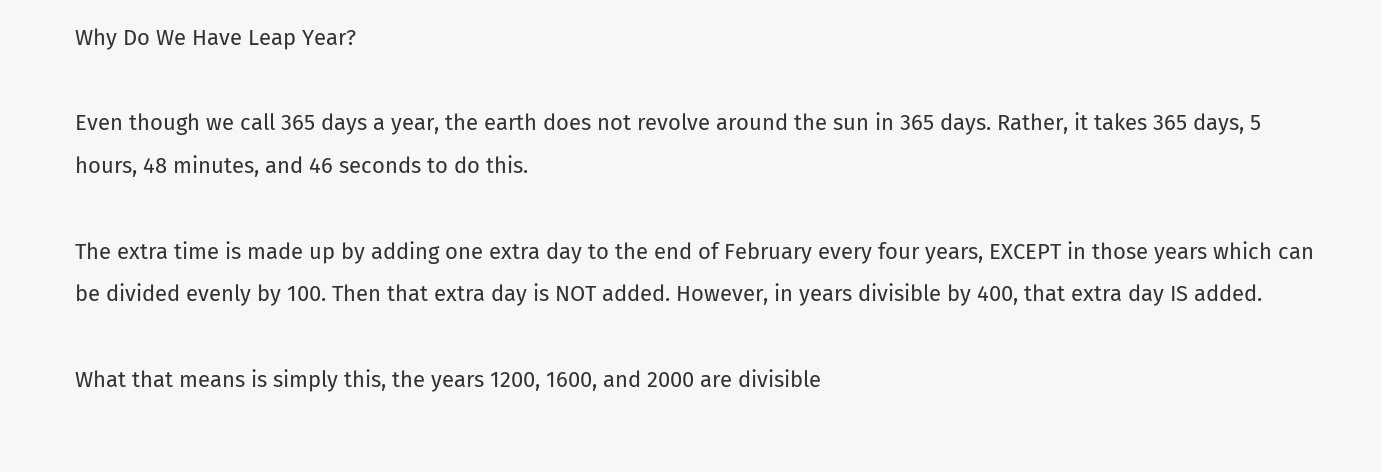Why Do We Have Leap Year?

Even though we call 365 days a year, the earth does not revolve around the sun in 365 days. Rather, it takes 365 days, 5 hours, 48 minutes, and 46 seconds to do this.

The extra time is made up by adding one extra day to the end of February every four years, EXCEPT in those years which can be divided evenly by 100. Then that extra day is NOT added. However, in years divisible by 400, that extra day IS added.

What that means is simply this, the years 1200, 1600, and 2000 are divisible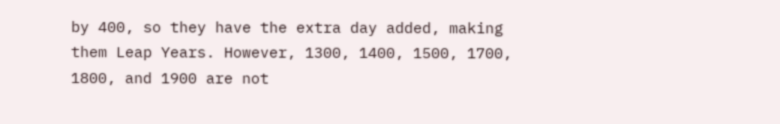by 400, so they have the extra day added, making them Leap Years. However, 1300, 1400, 1500, 1700, 1800, and 1900 are not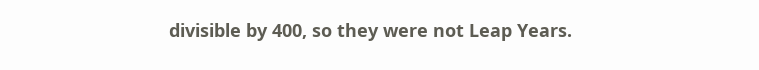divisible by 400, so they were not Leap Years.